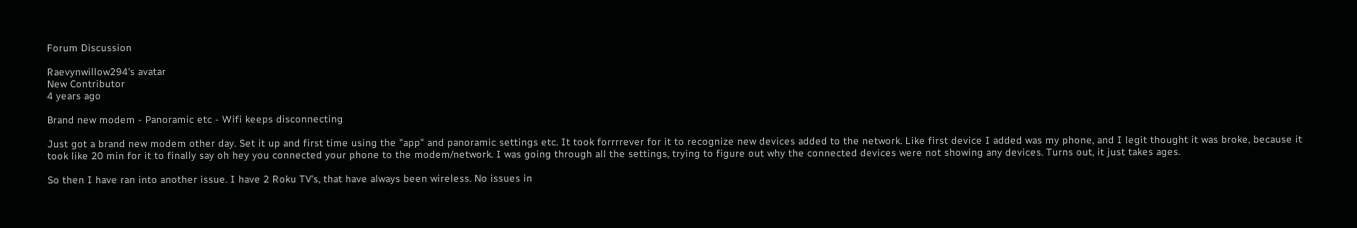Forum Discussion

Raevynwillow294's avatar
New Contributor
4 years ago

Brand new modem - Panoramic etc - Wifi keeps disconnecting

Just got a brand new modem other day. Set it up and first time using the "app" and panoramic settings etc. It took forrrrever for it to recognize new devices added to the network. Like first device I added was my phone, and I legit thought it was broke, because it took like 20 min for it to finally say oh hey you connected your phone to the modem/network. I was going through all the settings, trying to figure out why the connected devices were not showing any devices. Turns out, it just takes ages.

So then I have ran into another issue. I have 2 Roku TV's, that have always been wireless. No issues in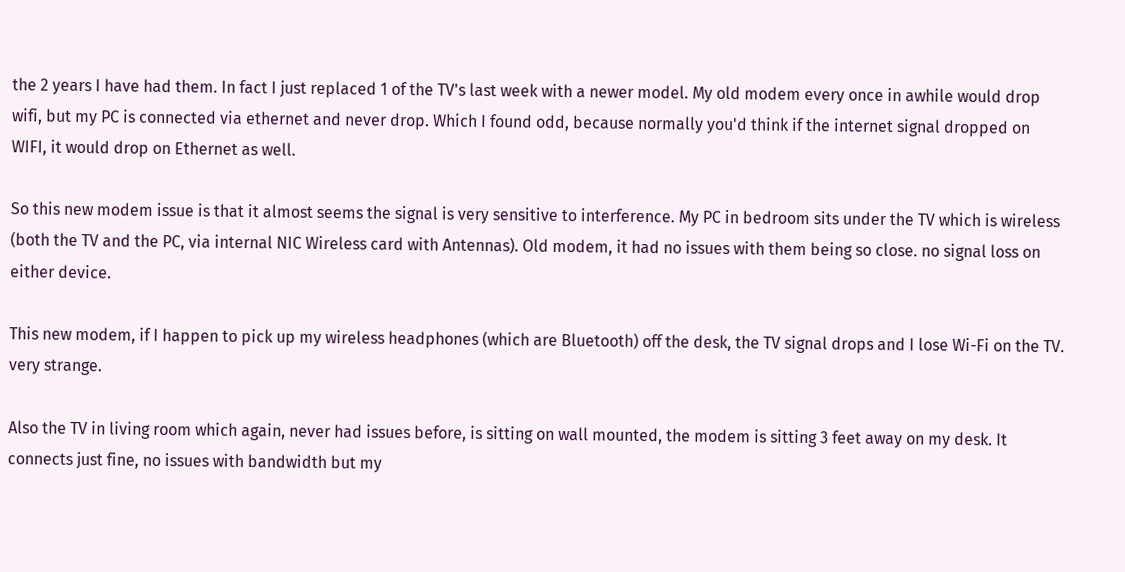the 2 years I have had them. In fact I just replaced 1 of the TV's last week with a newer model. My old modem every once in awhile would drop wifi, but my PC is connected via ethernet and never drop. Which I found odd, because normally you'd think if the internet signal dropped on WIFI, it would drop on Ethernet as well.

So this new modem issue is that it almost seems the signal is very sensitive to interference. My PC in bedroom sits under the TV which is wireless (both the TV and the PC, via internal NIC Wireless card with Antennas). Old modem, it had no issues with them being so close. no signal loss on either device.

This new modem, if I happen to pick up my wireless headphones (which are Bluetooth) off the desk, the TV signal drops and I lose Wi-Fi on the TV. very strange.

Also the TV in living room which again, never had issues before, is sitting on wall mounted, the modem is sitting 3 feet away on my desk. It connects just fine, no issues with bandwidth but my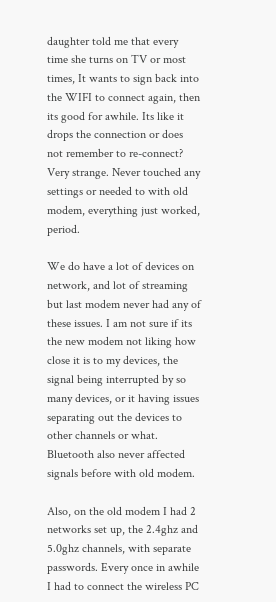daughter told me that every time she turns on TV or most times, It wants to sign back into the WIFI to connect again, then its good for awhile. Its like it drops the connection or does not remember to re-connect? Very strange. Never touched any settings or needed to with old modem, everything just worked, period.

We do have a lot of devices on network, and lot of streaming but last modem never had any of these issues. I am not sure if its the new modem not liking how close it is to my devices, the signal being interrupted by so many devices, or it having issues separating out the devices to other channels or what. Bluetooth also never affected signals before with old modem.

Also, on the old modem I had 2 networks set up, the 2.4ghz and 5.0ghz channels, with separate passwords. Every once in awhile I had to connect the wireless PC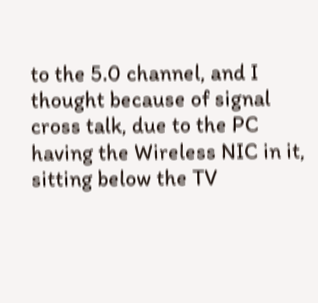to the 5.0 channel, and I thought because of signal cross talk, due to the PC having the Wireless NIC in it, sitting below the TV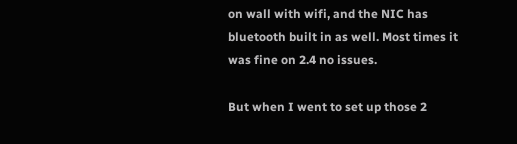on wall with wifi, and the NIC has bluetooth built in as well. Most times it was fine on 2.4 no issues.

But when I went to set up those 2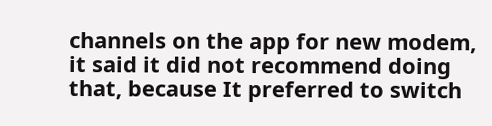channels on the app for new modem, it said it did not recommend doing that, because It preferred to switch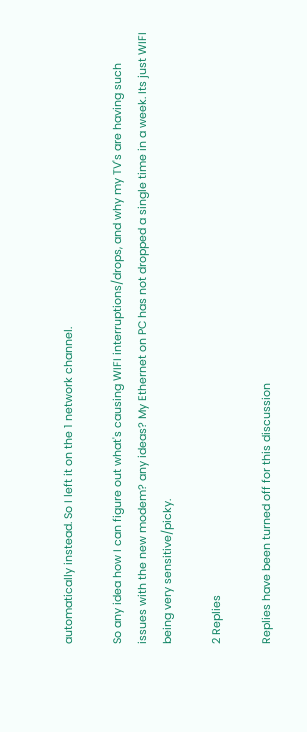automatically instead. So I left it on the 1 network channel.

So any idea how I can figure out what's causing WIFI interruptions/drops, and why my TV's are having such issues with the new modem? any ideas? My Ethernet on PC has not dropped a single time in a week. Its just WIFI being very sensitive/picky.

2 Replies

Replies have been turned off for this discussion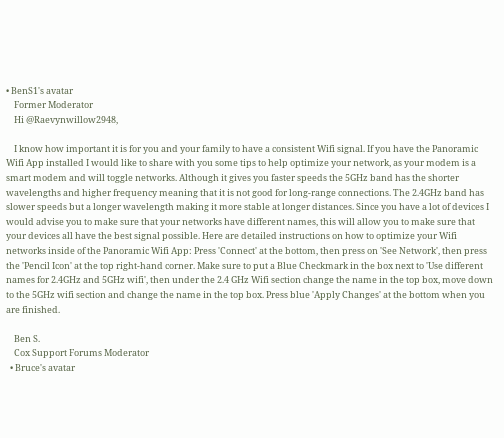• BenS1's avatar
    Former Moderator
    Hi @Raevynwillow2948,

    I know how important it is for you and your family to have a consistent Wifi signal. If you have the Panoramic Wifi App installed I would like to share with you some tips to help optimize your network, as your modem is a smart modem and will toggle networks. Although it gives you faster speeds the 5GHz band has the shorter wavelengths and higher frequency meaning that it is not good for long-range connections. The 2.4GHz band has slower speeds but a longer wavelength making it more stable at longer distances. Since you have a lot of devices I would advise you to make sure that your networks have different names, this will allow you to make sure that your devices all have the best signal possible. Here are detailed instructions on how to optimize your Wifi networks inside of the Panoramic Wifi App: Press 'Connect' at the bottom, then press on 'See Network', then press the 'Pencil Icon' at the top right-hand corner. Make sure to put a Blue Checkmark in the box next to 'Use different names for 2.4GHz and 5GHz wifi', then under the 2.4 GHz Wifi section change the name in the top box, move down to the 5GHz wifi section and change the name in the top box. Press blue 'Apply Changes' at the bottom when you are finished.

    Ben S.
    Cox Support Forums Moderator
  • Bruce's avatar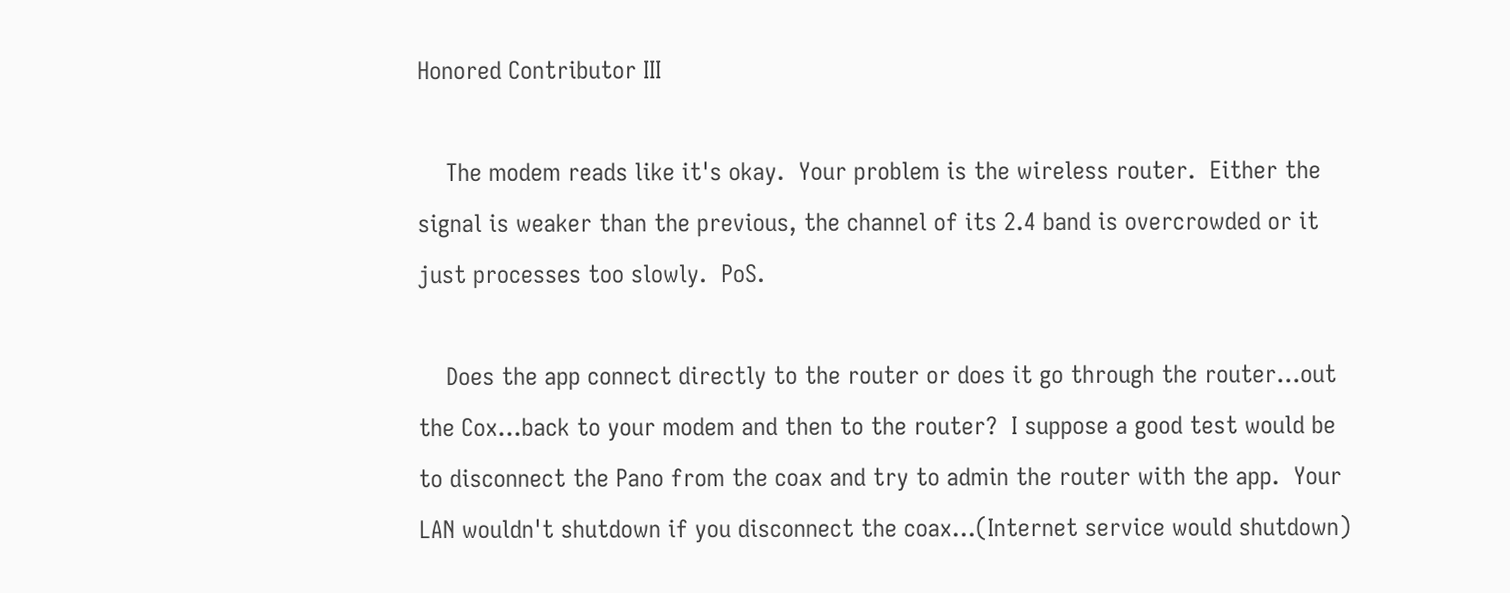Honored Contributor III

    The modem reads like it's okay.  Your problem is the wireless router.  Either the signal is weaker than the previous, the channel of its 2.4 band is overcrowded or it just processes too slowly.  PoS.

    Does the app connect directly to the router or does it go through the router...out the Cox...back to your modem and then to the router?  I suppose a good test would be to disconnect the Pano from the coax and try to admin the router with the app.  Your LAN wouldn't shutdown if you disconnect the coax...(Internet service would shutdown)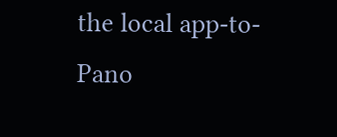the local app-to-Pano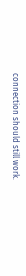connection should still work.